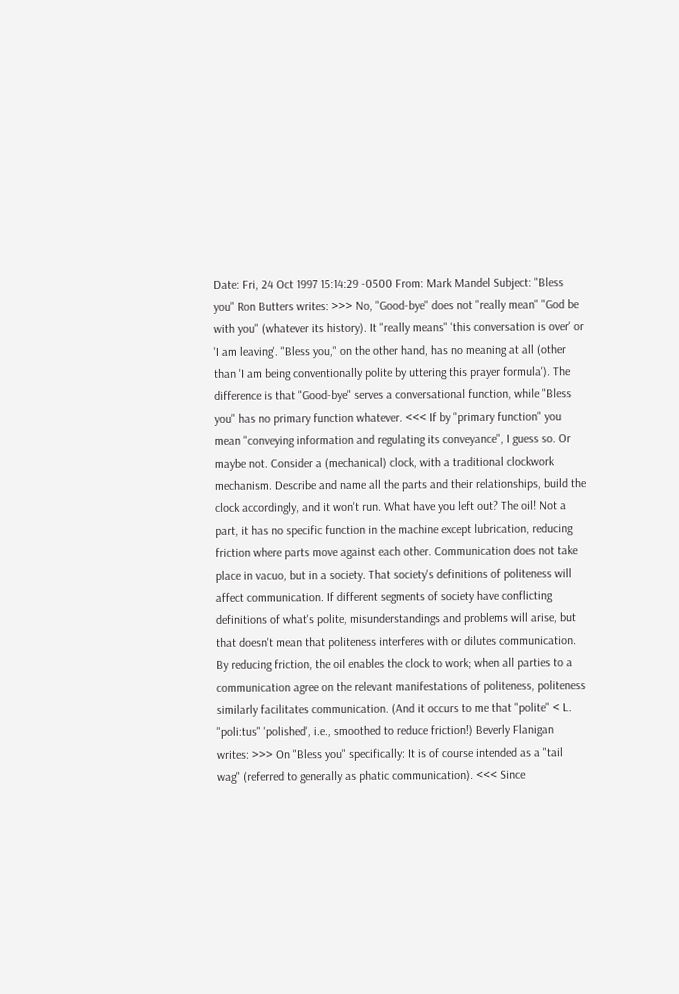Date: Fri, 24 Oct 1997 15:14:29 -0500 From: Mark Mandel Subject: "Bless you" Ron Butters writes: >>> No, "Good-bye" does not "really mean" "God be with you" (whatever its history). It "really means" 'this conversation is over' or 'I am leaving'. "Bless you," on the other hand, has no meaning at all (other than 'I am being conventionally polite by uttering this prayer formula'). The difference is that "Good-bye" serves a conversational function, while "Bless you" has no primary function whatever. <<< If by "primary function" you mean "conveying information and regulating its conveyance", I guess so. Or maybe not. Consider a (mechanical) clock, with a traditional clockwork mechanism. Describe and name all the parts and their relationships, build the clock accordingly, and it won't run. What have you left out? The oil! Not a part, it has no specific function in the machine except lubrication, reducing friction where parts move against each other. Communication does not take place in vacuo, but in a society. That society's definitions of politeness will affect communication. If different segments of society have conflicting definitions of what's polite, misunderstandings and problems will arise, but that doesn't mean that politeness interferes with or dilutes communication. By reducing friction, the oil enables the clock to work; when all parties to a communication agree on the relevant manifestations of politeness, politeness similarly facilitates communication. (And it occurs to me that "polite" < L. "poli:tus" 'polished', i.e., smoothed to reduce friction!) Beverly Flanigan writes: >>> On "Bless you" specifically: It is of course intended as a "tail wag" (referred to generally as phatic communication). <<< Since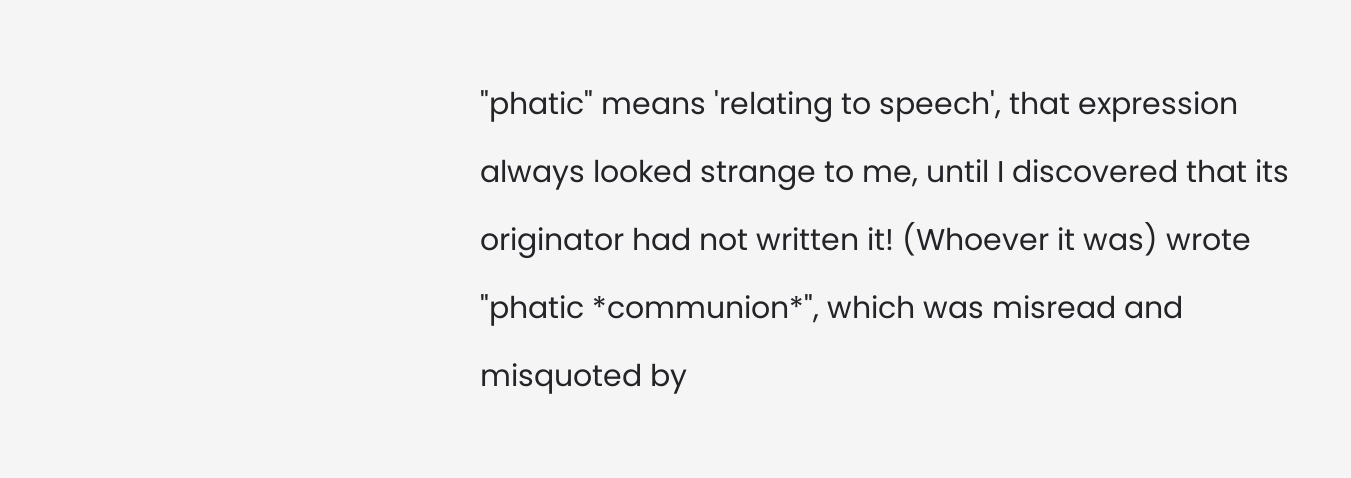"phatic" means 'relating to speech', that expression always looked strange to me, until I discovered that its originator had not written it! (Whoever it was) wrote "phatic *communion*", which was misread and misquoted by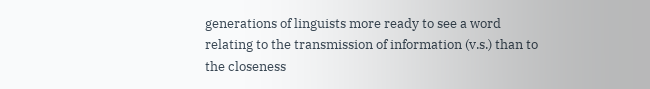generations of linguists more ready to see a word relating to the transmission of information (v.s.) than to the closeness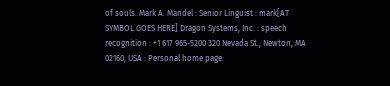of souls. Mark A. Mandel : Senior Linguist : mark[AT SYMBOL GOES HERE] Dragon Systems, Inc. : speech recognition : +1 617 965-5200 320 Nevada St., Newton, MA 02160, USA : Personal home page: